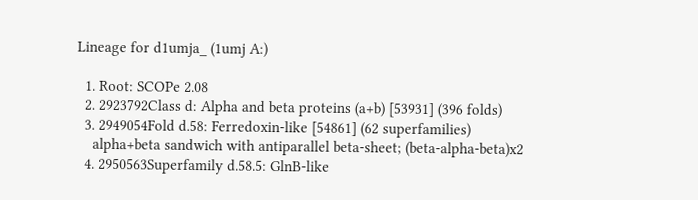Lineage for d1umja_ (1umj A:)

  1. Root: SCOPe 2.08
  2. 2923792Class d: Alpha and beta proteins (a+b) [53931] (396 folds)
  3. 2949054Fold d.58: Ferredoxin-like [54861] (62 superfamilies)
    alpha+beta sandwich with antiparallel beta-sheet; (beta-alpha-beta)x2
  4. 2950563Superfamily d.58.5: GlnB-like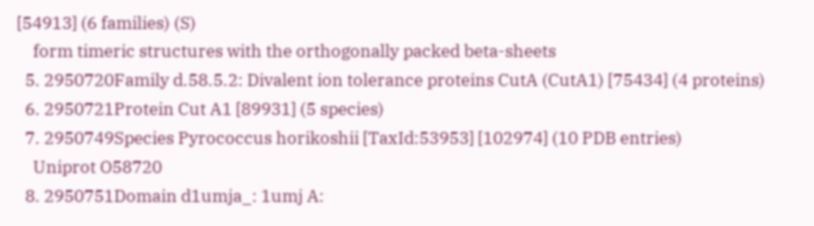[54913] (6 families) (S)
    form timeric structures with the orthogonally packed beta-sheets
  5. 2950720Family d.58.5.2: Divalent ion tolerance proteins CutA (CutA1) [75434] (4 proteins)
  6. 2950721Protein Cut A1 [89931] (5 species)
  7. 2950749Species Pyrococcus horikoshii [TaxId:53953] [102974] (10 PDB entries)
    Uniprot O58720
  8. 2950751Domain d1umja_: 1umj A: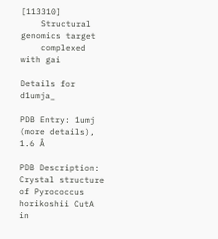[113310]
    Structural genomics target
    complexed with gai

Details for d1umja_

PDB Entry: 1umj (more details), 1.6 Å

PDB Description: Crystal structure of Pyrococcus horikoshii CutA in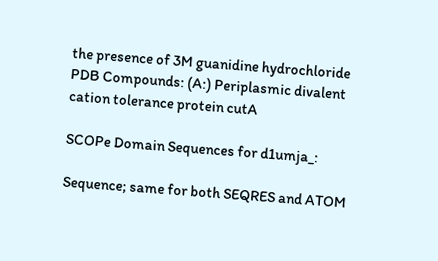the presence of 3M guanidine hydrochloride
PDB Compounds: (A:) Periplasmic divalent cation tolerance protein cutA

SCOPe Domain Sequences for d1umja_:

Sequence; same for both SEQRES and ATOM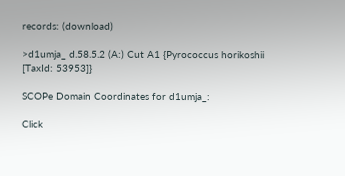records: (download)

>d1umja_ d.58.5.2 (A:) Cut A1 {Pyrococcus horikoshii [TaxId: 53953]}

SCOPe Domain Coordinates for d1umja_:

Click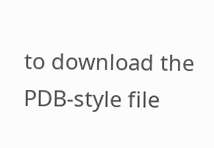to download the PDB-style file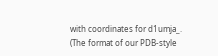with coordinates for d1umja_.
(The format of our PDB-style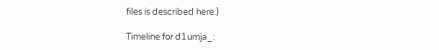files is described here.)

Timeline for d1umja_: